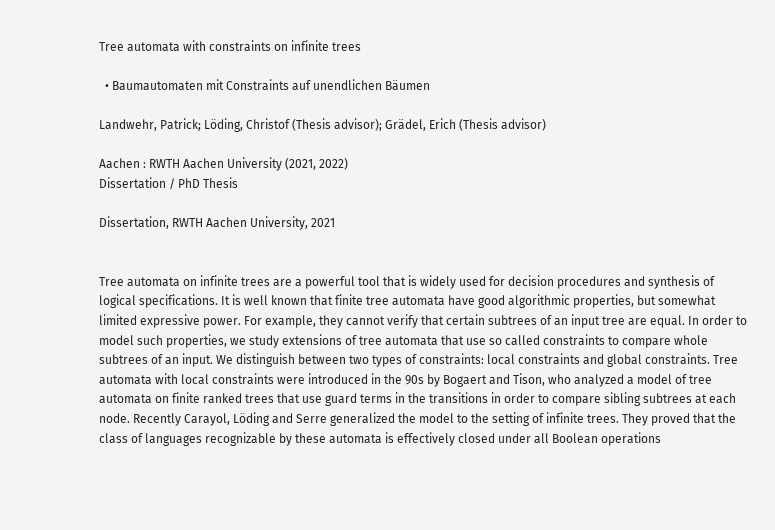Tree automata with constraints on infinite trees

  • Baumautomaten mit Constraints auf unendlichen Bäumen

Landwehr, Patrick; Löding, Christof (Thesis advisor); Grädel, Erich (Thesis advisor)

Aachen : RWTH Aachen University (2021, 2022)
Dissertation / PhD Thesis

Dissertation, RWTH Aachen University, 2021


Tree automata on infinite trees are a powerful tool that is widely used for decision procedures and synthesis of logical specifications. It is well known that finite tree automata have good algorithmic properties, but somewhat limited expressive power. For example, they cannot verify that certain subtrees of an input tree are equal. In order to model such properties, we study extensions of tree automata that use so called constraints to compare whole subtrees of an input. We distinguish between two types of constraints: local constraints and global constraints. Tree automata with local constraints were introduced in the 90s by Bogaert and Tison, who analyzed a model of tree automata on finite ranked trees that use guard terms in the transitions in order to compare sibling subtrees at each node. Recently Carayol, Löding and Serre generalized the model to the setting of infinite trees. They proved that the class of languages recognizable by these automata is effectively closed under all Boolean operations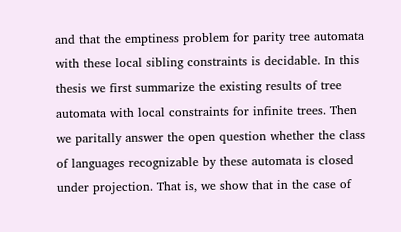and that the emptiness problem for parity tree automata with these local sibling constraints is decidable. In this thesis we first summarize the existing results of tree automata with local constraints for infinite trees. Then we paritally answer the open question whether the class of languages recognizable by these automata is closed under projection. That is, we show that in the case of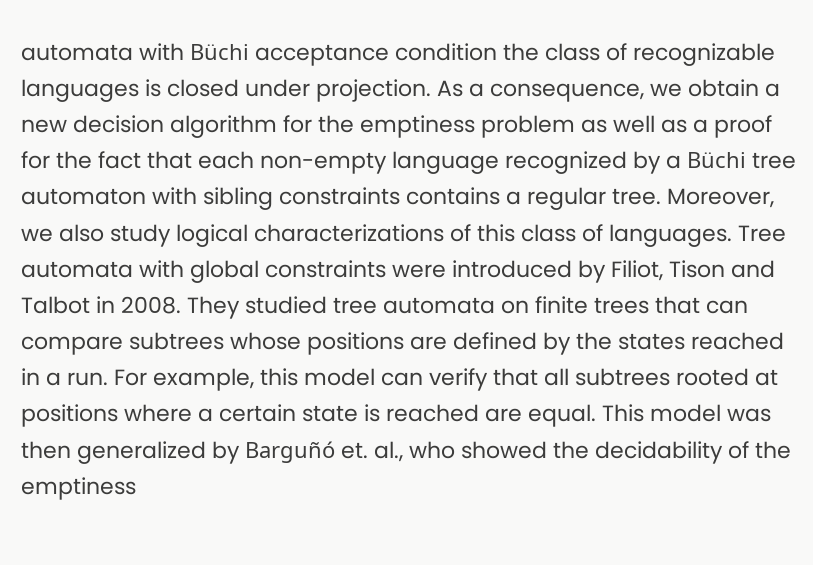automata with Büchi acceptance condition the class of recognizable languages is closed under projection. As a consequence, we obtain a new decision algorithm for the emptiness problem as well as a proof for the fact that each non-empty language recognized by a Büchi tree automaton with sibling constraints contains a regular tree. Moreover, we also study logical characterizations of this class of languages. Tree automata with global constraints were introduced by Filiot, Tison and Talbot in 2008. They studied tree automata on finite trees that can compare subtrees whose positions are defined by the states reached in a run. For example, this model can verify that all subtrees rooted at positions where a certain state is reached are equal. This model was then generalized by Barguñó et. al., who showed the decidability of the emptiness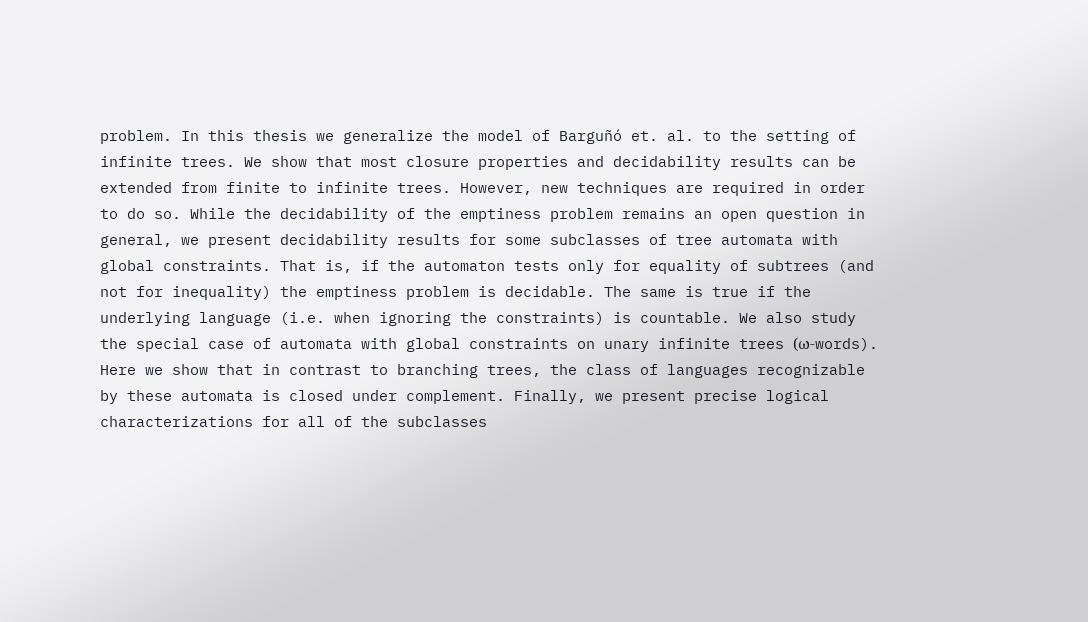problem. In this thesis we generalize the model of Barguñó et. al. to the setting of infinite trees. We show that most closure properties and decidability results can be extended from finite to infinite trees. However, new techniques are required in order to do so. While the decidability of the emptiness problem remains an open question in general, we present decidability results for some subclasses of tree automata with global constraints. That is, if the automaton tests only for equality of subtrees (and not for inequality) the emptiness problem is decidable. The same is true if the underlying language (i.e. when ignoring the constraints) is countable. We also study the special case of automata with global constraints on unary infinite trees (ω-words). Here we show that in contrast to branching trees, the class of languages recognizable by these automata is closed under complement. Finally, we present precise logical characterizations for all of the subclasses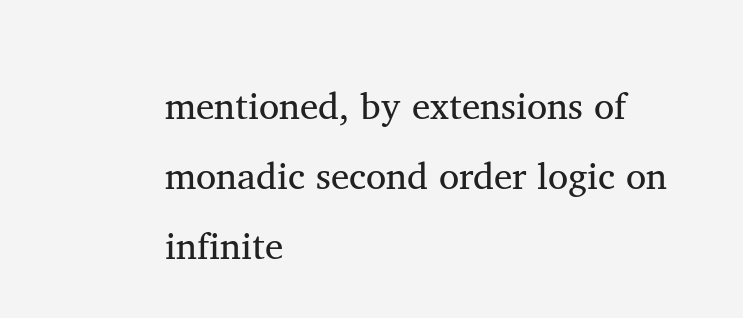mentioned, by extensions of monadic second order logic on infinite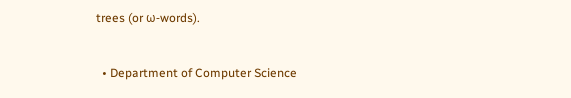trees (or ω-words).


  • Department of Computer Science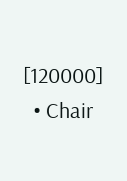[120000]
  • Chair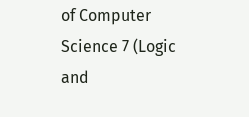of Computer Science 7 (Logic and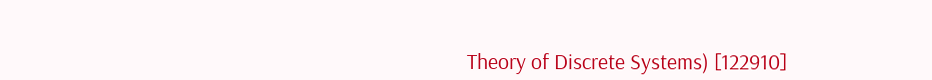Theory of Discrete Systems) [122910]